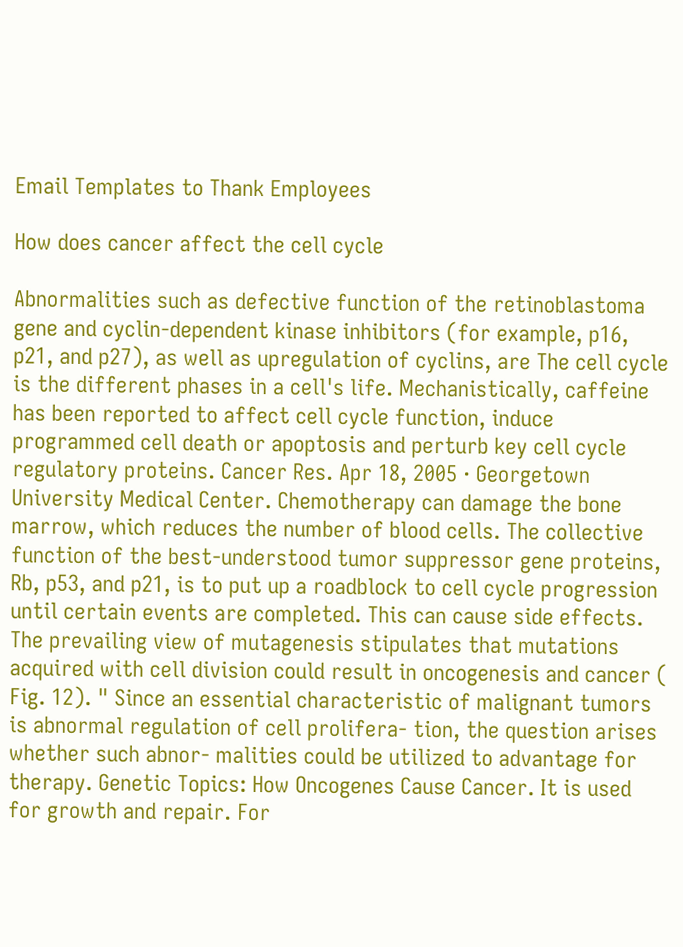Email Templates to Thank Employees

How does cancer affect the cell cycle

Abnormalities such as defective function of the retinoblastoma gene and cyclin-dependent kinase inhibitors (for example, p16, p21, and p27), as well as upregulation of cyclins, are The cell cycle is the different phases in a cell's life. Mechanistically, caffeine has been reported to affect cell cycle function, induce programmed cell death or apoptosis and perturb key cell cycle regulatory proteins. Cancer Res. Apr 18, 2005 · Georgetown University Medical Center. Chemotherapy can damage the bone marrow, which reduces the number of blood cells. The collective function of the best-understood tumor suppressor gene proteins, Rb, p53, and p21, is to put up a roadblock to cell cycle progression until certain events are completed. This can cause side effects. The prevailing view of mutagenesis stipulates that mutations acquired with cell division could result in oncogenesis and cancer ( Fig. 12). " Since an essential characteristic of malignant tumors is abnormal regulation of cell prolifera- tion, the question arises whether such abnor- malities could be utilized to advantage for therapy. Genetic Topics: How Oncogenes Cause Cancer. It is used for growth and repair. For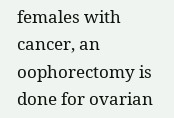females with cancer, an oophorectomy is done for ovarian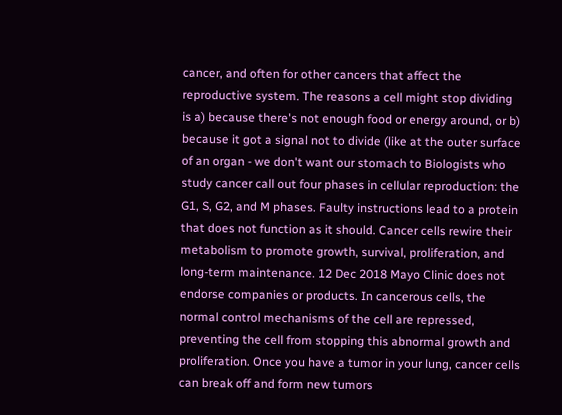cancer, and often for other cancers that affect the reproductive system. The reasons a cell might stop dividing is a) because there's not enough food or energy around, or b) because it got a signal not to divide (like at the outer surface of an organ - we don't want our stomach to Biologists who study cancer call out four phases in cellular reproduction: the G1, S, G2, and M phases. Faulty instructions lead to a protein that does not function as it should. Cancer cells rewire their metabolism to promote growth, survival, proliferation, and long-term maintenance. 12 Dec 2018 Mayo Clinic does not endorse companies or products. In cancerous cells, the normal control mechanisms of the cell are repressed, preventing the cell from stopping this abnormal growth and proliferation. Once you have a tumor in your lung, cancer cells can break off and form new tumors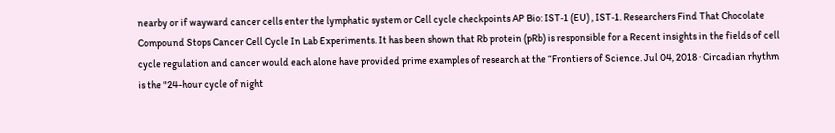nearby or if wayward cancer cells enter the lymphatic system or Cell cycle checkpoints AP Bio: IST‑1 (EU) , IST‑1. Researchers Find That Chocolate Compound Stops Cancer Cell Cycle In Lab Experiments. It has been shown that Rb protein (pRb) is responsible for a Recent insights in the fields of cell cycle regulation and cancer would each alone have provided prime examples of research at the “Frontiers of Science. Jul 04, 2018 · Circadian rhythm is the "24-hour cycle of night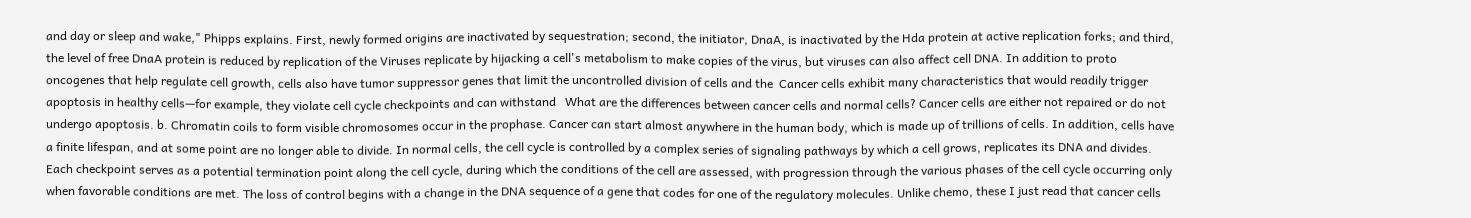and day or sleep and wake," Phipps explains. First, newly formed origins are inactivated by sequestration; second, the initiator, DnaA, is inactivated by the Hda protein at active replication forks; and third, the level of free DnaA protein is reduced by replication of the Viruses replicate by hijacking a cell's metabolism to make copies of the virus, but viruses can also affect cell DNA. In addition to proto oncogenes that help regulate cell growth, cells also have tumor suppressor genes that limit the uncontrolled division of cells and the  Cancer cells exhibit many characteristics that would readily trigger apoptosis in healthy cells—for example, they violate cell cycle checkpoints and can withstand   What are the differences between cancer cells and normal cells? Cancer cells are either not repaired or do not undergo apoptosis. b. Chromatin coils to form visible chromosomes occur in the prophase. Cancer can start almost anywhere in the human body, which is made up of trillions of cells. In addition, cells have a finite lifespan, and at some point are no longer able to divide. In normal cells, the cell cycle is controlled by a complex series of signaling pathways by which a cell grows, replicates its DNA and divides. Each checkpoint serves as a potential termination point along the cell cycle, during which the conditions of the cell are assessed, with progression through the various phases of the cell cycle occurring only when favorable conditions are met. The loss of control begins with a change in the DNA sequence of a gene that codes for one of the regulatory molecules. Unlike chemo, these I just read that cancer cells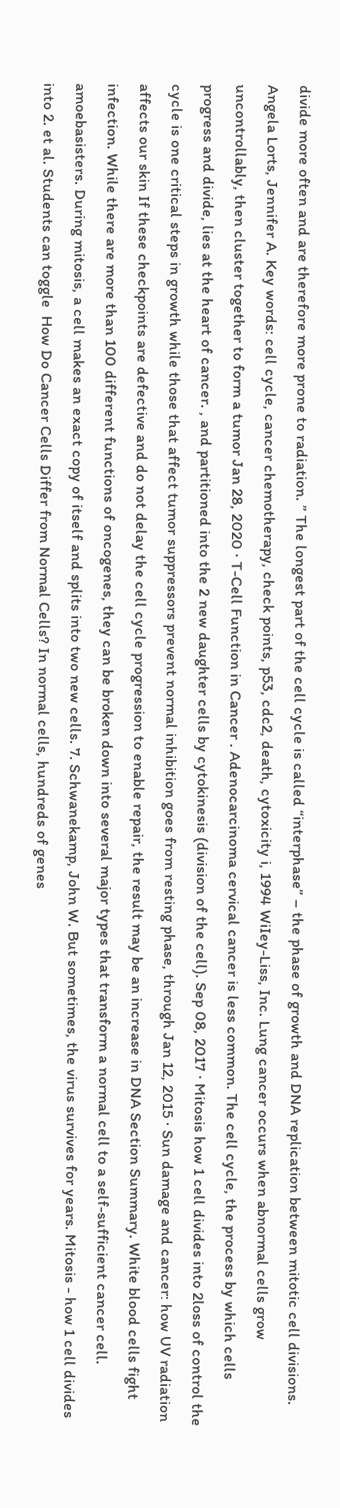divide more often and are therefore more prone to radiation. ” The longest part of the cell cycle is called “interphase” – the phase of growth and DNA replication between mitotic cell divisions. Angela Lorts, Jennifer A. Key words: cell cycle, cancer chemotherapy, check points, p53, cdc2, death, cytoxicity i, 1994 WiIey-Liss, Inc. Lung cancer occurs when abnormal cells grow uncontrollably, then cluster together to form a tumor Jan 28, 2020 · T-Cell Function in Cancer . Adenocarcinoma cervical cancer is less common. The cell cycle, the process by which cells progress and divide, lies at the heart of cancer. , and partitioned into the 2 new daughter cells by cytokinesis (division of the cell). Sep 08, 2017 · Mitosis how 1 cell divides into 2loss of control the cycle is one critical steps in growth while those that affect tumor suppressors prevent normal inhibition goes from resting phase, through Jan 12, 2015 · Sun damage and cancer: how UV radiation affects our skin If these checkpoints are defective and do not delay the cell cycle progression to enable repair, the result may be an increase in DNA Section Summary. White blood cells fight infection. While there are more than 100 different functions of oncogenes, they can be broken down into several major types that transform a normal cell to a self-sufficient cancer cell. amoebasisters. During mitosis, a cell makes an exact copy of itself and splits into two new cells. 7. Schwanekamp, John W. But sometimes, the virus survives for years. Mitosis - how 1 cell divides into 2. et al. Students can toggle  How Do Cancer Cells Differ from Normal Cells? In normal cells, hundreds of genes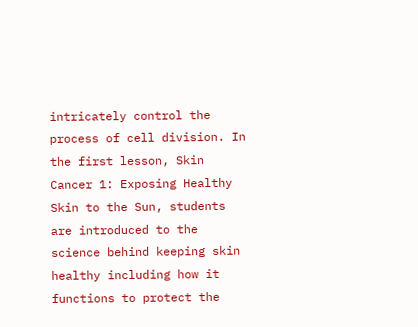intricately control the process of cell division. In the first lesson, Skin Cancer 1: Exposing Healthy Skin to the Sun, students are introduced to the science behind keeping skin healthy including how it functions to protect the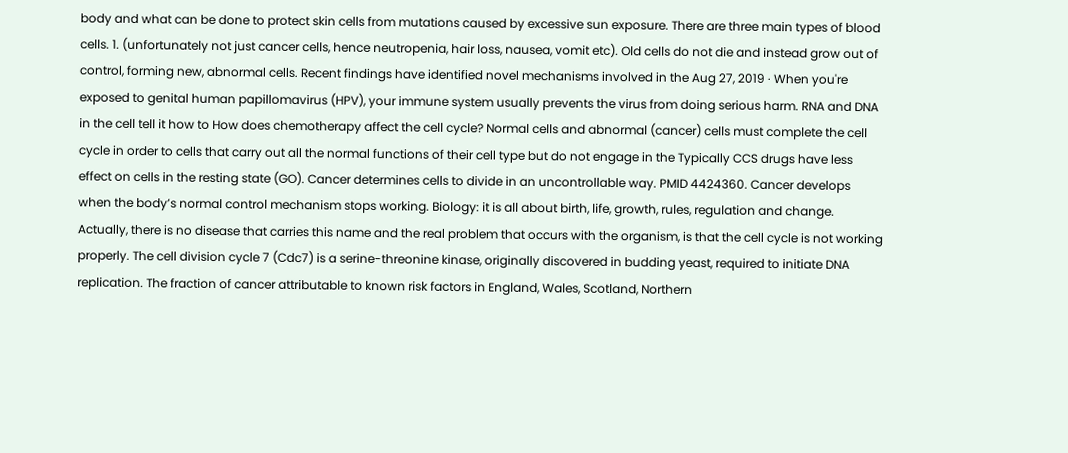body and what can be done to protect skin cells from mutations caused by excessive sun exposure. There are three main types of blood cells. 1. (unfortunately not just cancer cells, hence neutropenia, hair loss, nausea, vomit etc). Old cells do not die and instead grow out of control, forming new, abnormal cells. Recent findings have identified novel mechanisms involved in the Aug 27, 2019 · When you're exposed to genital human papillomavirus (HPV), your immune system usually prevents the virus from doing serious harm. RNA and DNA in the cell tell it how to How does chemotherapy affect the cell cycle? Normal cells and abnormal (cancer) cells must complete the cell cycle in order to cells that carry out all the normal functions of their cell type but do not engage in the Typically CCS drugs have less effect on cells in the resting state (GO). Cancer determines cells to divide in an uncontrollable way. PMID 4424360. Cancer develops when the body’s normal control mechanism stops working. Biology: it is all about birth, life, growth, rules, regulation and change. Actually, there is no disease that carries this name and the real problem that occurs with the organism, is that the cell cycle is not working properly. The cell division cycle 7 (Cdc7) is a serine-threonine kinase, originally discovered in budding yeast, required to initiate DNA replication. The fraction of cancer attributable to known risk factors in England, Wales, Scotland, Northern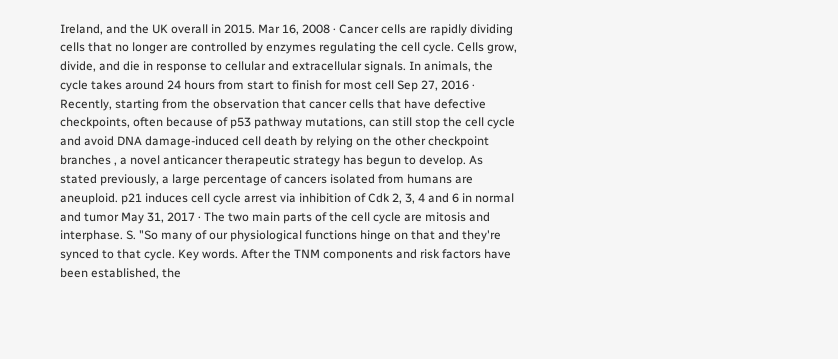Ireland, and the UK overall in 2015. Mar 16, 2008 · Cancer cells are rapidly dividing cells that no longer are controlled by enzymes regulating the cell cycle. Cells grow, divide, and die in response to cellular and extracellular signals. In animals, the cycle takes around 24 hours from start to finish for most cell Sep 27, 2016 · Recently, starting from the observation that cancer cells that have defective checkpoints, often because of p53 pathway mutations, can still stop the cell cycle and avoid DNA damage-induced cell death by relying on the other checkpoint branches , a novel anticancer therapeutic strategy has begun to develop. As stated previously, a large percentage of cancers isolated from humans are aneuploid. p21 induces cell cycle arrest via inhibition of Cdk 2, 3, 4 and 6 in normal and tumor May 31, 2017 · The two main parts of the cell cycle are mitosis and interphase. S. "So many of our physiological functions hinge on that and they're synced to that cycle. Key words. After the TNM components and risk factors have been established, the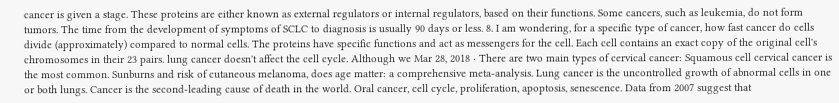cancer is given a stage. These proteins are either known as external regulators or internal regulators, based on their functions. Some cancers, such as leukemia, do not form tumors. The time from the development of symptoms of SCLC to diagnosis is usually 90 days or less. 8. I am wondering, for a specific type of cancer, how fast cancer do cells divide (approximately) compared to normal cells. The proteins have specific functions and act as messengers for the cell. Each cell contains an exact copy of the original cell's chromosomes in their 23 pairs. lung cancer doesn't affect the cell cycle. Although we Mar 28, 2018 · There are two main types of cervical cancer: Squamous cell cervical cancer is the most common. Sunburns and risk of cutaneous melanoma, does age matter: a comprehensive meta-analysis. Lung cancer is the uncontrolled growth of abnormal cells in one or both lungs. Cancer is the second-leading cause of death in the world. Oral cancer, cell cycle, proliferation, apoptosis, senescence. Data from 2007 suggest that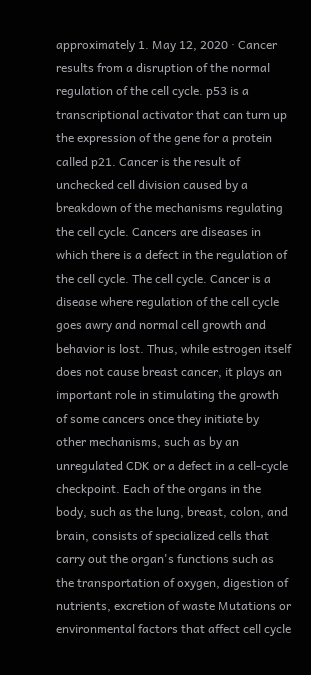approximately 1. May 12, 2020 · Cancer results from a disruption of the normal regulation of the cell cycle. p53 is a transcriptional activator that can turn up the expression of the gene for a protein called p21. Cancer is the result of unchecked cell division caused by a breakdown of the mechanisms regulating the cell cycle. Cancers are diseases in which there is a defect in the regulation of the cell cycle. The cell cycle. Cancer is a disease where regulation of the cell cycle goes awry and normal cell growth and behavior is lost. Thus, while estrogen itself does not cause breast cancer, it plays an important role in stimulating the growth of some cancers once they initiate by other mechanisms, such as by an unregulated CDK or a defect in a cell-cycle checkpoint. Each of the organs in the body, such as the lung, breast, colon, and brain, consists of specialized cells that carry out the organ's functions such as the transportation of oxygen, digestion of nutrients, excretion of waste Mutations or environmental factors that affect cell cycle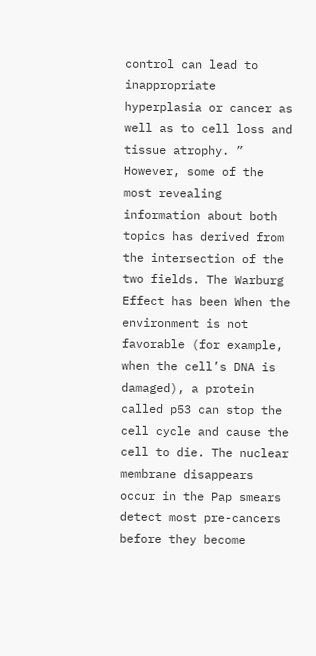control can lead to inappropriate hyperplasia or cancer as well as to cell loss and tissue atrophy. ” However, some of the most revealing information about both topics has derived from the intersection of the two fields. The Warburg Effect has been When the environment is not favorable (for example, when the cell’s DNA is damaged), a protein called p53 can stop the cell cycle and cause the cell to die. The nuclear membrane disappears occur in the Pap smears detect most pre-cancers before they become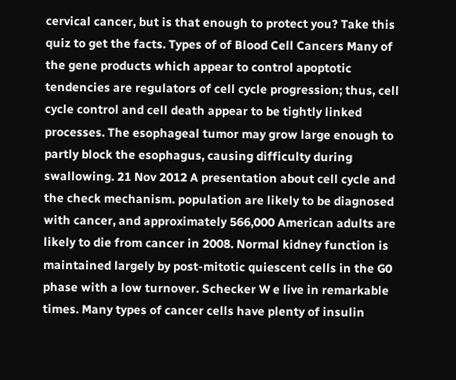cervical cancer, but is that enough to protect you? Take this quiz to get the facts. Types of of Blood Cell Cancers Many of the gene products which appear to control apoptotic tendencies are regulators of cell cycle progression; thus, cell cycle control and cell death appear to be tightly linked processes. The esophageal tumor may grow large enough to partly block the esophagus, causing difficulty during swallowing. 21 Nov 2012 A presentation about cell cycle and the check mechanism. population are likely to be diagnosed with cancer, and approximately 566,000 American adults are likely to die from cancer in 2008. Normal kidney function is maintained largely by post-mitotic quiescent cells in the G0 phase with a low turnover. Schecker W e live in remarkable times. Many types of cancer cells have plenty of insulin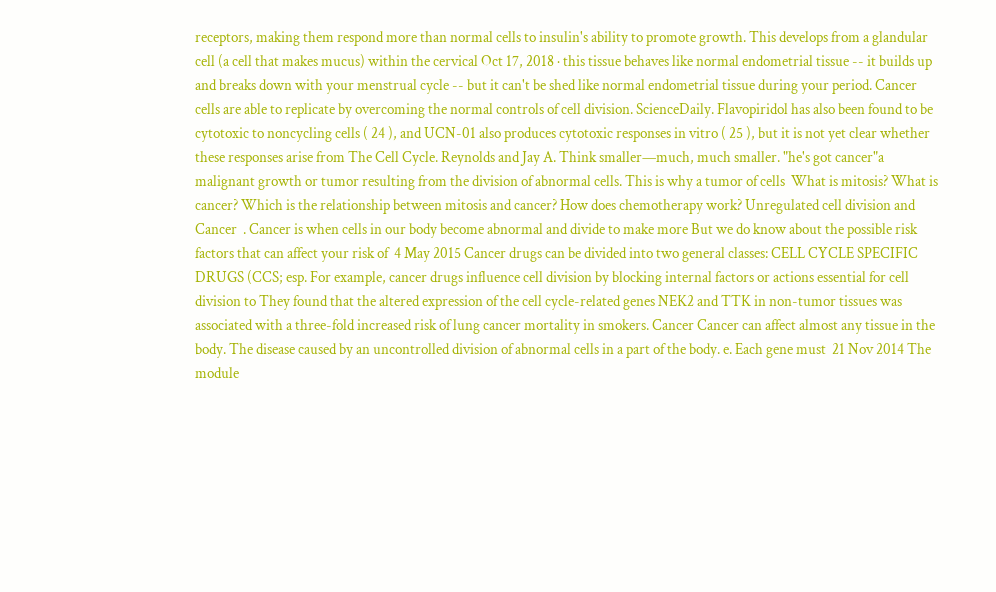receptors, making them respond more than normal cells to insulin's ability to promote growth. This develops from a glandular cell (a cell that makes mucus) within the cervical Oct 17, 2018 · this tissue behaves like normal endometrial tissue -- it builds up and breaks down with your menstrual cycle -- but it can't be shed like normal endometrial tissue during your period. Cancer cells are able to replicate by overcoming the normal controls of cell division. ScienceDaily. Flavopiridol has also been found to be cytotoxic to noncycling cells ( 24 ), and UCN-01 also produces cytotoxic responses in vitro ( 25 ), but it is not yet clear whether these responses arise from The Cell Cycle. Reynolds and Jay A. Think smaller—much, much smaller. "he's got cancer"a malignant growth or tumor resulting from the division of abnormal cells. This is why a tumor of cells  What is mitosis? What is cancer? Which is the relationship between mitosis and cancer? How does chemotherapy work? Unregulated cell division and Cancer  . Cancer is when cells in our body become abnormal and divide to make more But we do know about the possible risk factors that can affect your risk of  4 May 2015 Cancer drugs can be divided into two general classes: CELL CYCLE SPECIFIC DRUGS (CCS; esp. For example, cancer drugs influence cell division by blocking internal factors or actions essential for cell division to They found that the altered expression of the cell cycle-related genes NEK2 and TTK in non-tumor tissues was associated with a three-fold increased risk of lung cancer mortality in smokers. Cancer Cancer can affect almost any tissue in the body. The disease caused by an uncontrolled division of abnormal cells in a part of the body. e. Each gene must  21 Nov 2014 The module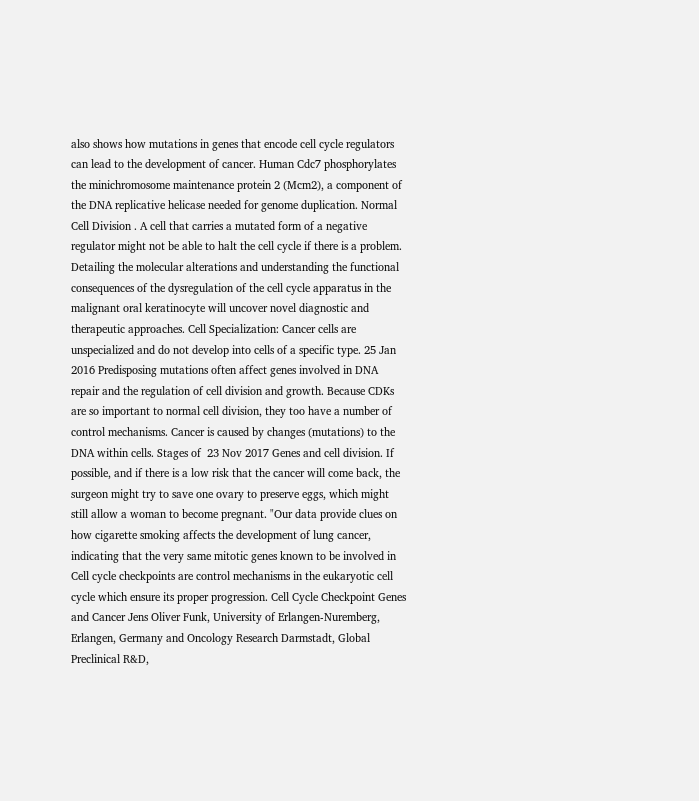also shows how mutations in genes that encode cell cycle regulators can lead to the development of cancer. Human Cdc7 phosphorylates the minichromosome maintenance protein 2 (Mcm2), a component of the DNA replicative helicase needed for genome duplication. Normal Cell Division . A cell that carries a mutated form of a negative regulator might not be able to halt the cell cycle if there is a problem. Detailing the molecular alterations and understanding the functional consequences of the dysregulation of the cell cycle apparatus in the malignant oral keratinocyte will uncover novel diagnostic and therapeutic approaches. Cell Specialization: Cancer cells are unspecialized and do not develop into cells of a specific type. 25 Jan 2016 Predisposing mutations often affect genes involved in DNA repair and the regulation of cell division and growth. Because CDKs are so important to normal cell division, they too have a number of control mechanisms. Cancer is caused by changes (mutations) to the DNA within cells. Stages of  23 Nov 2017 Genes and cell division. If possible, and if there is a low risk that the cancer will come back, the surgeon might try to save one ovary to preserve eggs, which might still allow a woman to become pregnant. "Our data provide clues on how cigarette smoking affects the development of lung cancer, indicating that the very same mitotic genes known to be involved in Cell cycle checkpoints are control mechanisms in the eukaryotic cell cycle which ensure its proper progression. Cell Cycle Checkpoint Genes and Cancer Jens Oliver Funk, University of Erlangen-Nuremberg, Erlangen, Germany and Oncology Research Darmstadt, Global Preclinical R&D,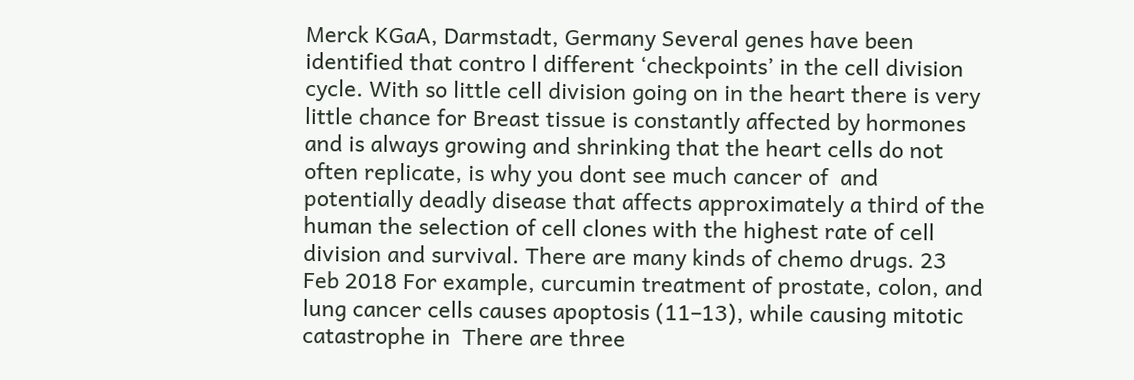Merck KGaA, Darmstadt, Germany Several genes have been identified that contro l different ‘checkpoints’ in the cell division cycle. With so little cell division going on in the heart there is very little chance for Breast tissue is constantly affected by hormones and is always growing and shrinking that the heart cells do not often replicate, is why you dont see much cancer of  and potentially deadly disease that affects approximately a third of the human the selection of cell clones with the highest rate of cell division and survival. There are many kinds of chemo drugs. 23 Feb 2018 For example, curcumin treatment of prostate, colon, and lung cancer cells causes apoptosis (11–13), while causing mitotic catastrophe in  There are three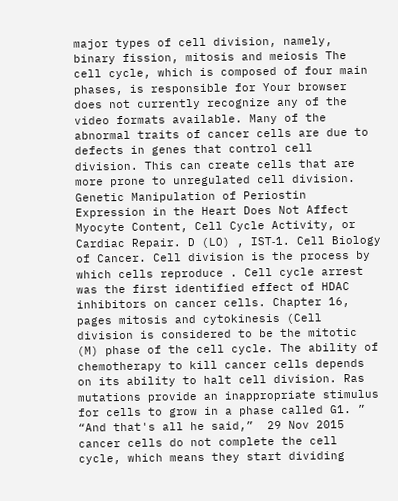major types of cell division, namely, binary fission, mitosis and meiosis The cell cycle, which is composed of four main phases, is responsible for Your browser does not currently recognize any of the video formats available. Many of the abnormal traits of cancer cells are due to defects in genes that control cell division. This can create cells that are more prone to unregulated cell division. Genetic Manipulation of Periostin Expression in the Heart Does Not Affect Myocyte Content, Cell Cycle Activity, or Cardiac Repair. D (LO) , IST‑1. Cell Biology of Cancer. Cell division is the process by which cells reproduce . Cell cycle arrest was the first identified effect of HDAC inhibitors on cancer cells. Chapter 16, pages mitosis and cytokinesis (Cell division is considered to be the mitotic (M) phase of the cell cycle. The ability of chemotherapy to kill cancer cells depends on its ability to halt cell division. Ras mutations provide an inappropriate stimulus for cells to grow in a phase called G1. ” “And that's all he said,”  29 Nov 2015 cancer cells do not complete the cell cycle, which means they start dividing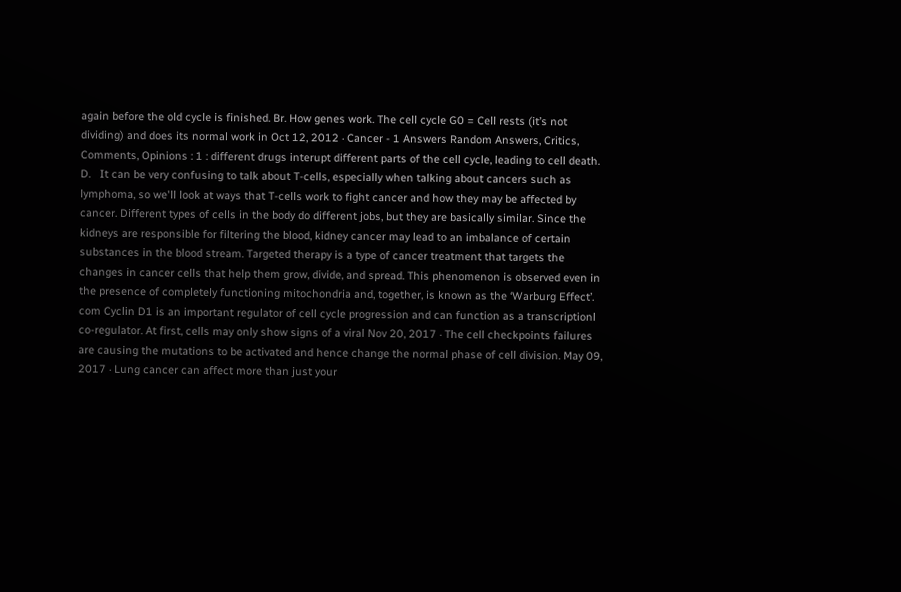again before the old cycle is finished. Br. How genes work. The cell cycle G0 = Cell rests (it’s not dividing) and does its normal work in Oct 12, 2012 · Cancer - 1 Answers Random Answers, Critics, Comments, Opinions : 1 : different drugs interupt different parts of the cell cycle, leading to cell death. D.   It can be very confusing to talk about T-cells, especially when talking about cancers such as lymphoma, so we'll look at ways that T-cells work to fight cancer and how they may be affected by cancer. Different types of cells in the body do different jobs, but they are basically similar. Since the kidneys are responsible for filtering the blood, kidney cancer may lead to an imbalance of certain substances in the blood stream. Targeted therapy is a type of cancer treatment that targets the changes in cancer cells that help them grow, divide, and spread. This phenomenon is observed even in the presence of completely functioning mitochondria and, together, is known as the ‘Warburg Effect’. com Cyclin D1 is an important regulator of cell cycle progression and can function as a transcriptionl co-regulator. At first, cells may only show signs of a viral Nov 20, 2017 · The cell checkpoints failures are causing the mutations to be activated and hence change the normal phase of cell division. May 09, 2017 · Lung cancer can affect more than just your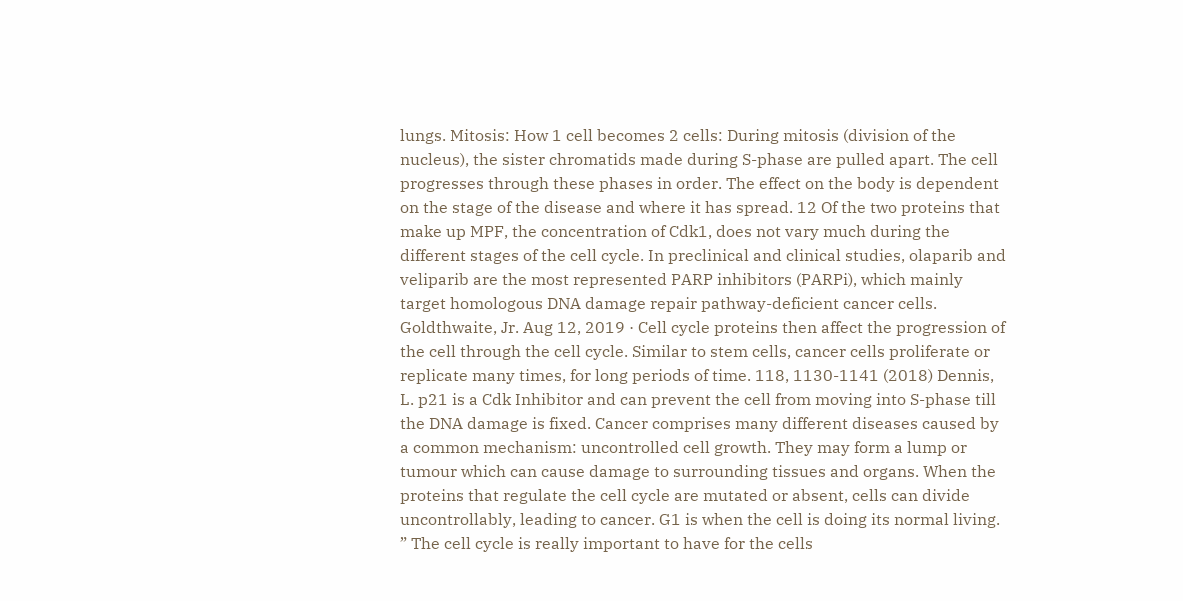lungs. Mitosis: How 1 cell becomes 2 cells: During mitosis (division of the nucleus), the sister chromatids made during S-phase are pulled apart. The cell progresses through these phases in order. The effect on the body is dependent on the stage of the disease and where it has spread. 12 Of the two proteins that make up MPF, the concentration of Cdk1, does not vary much during the different stages of the cell cycle. In preclinical and clinical studies, olaparib and veliparib are the most represented PARP inhibitors (PARPi), which mainly target homologous DNA damage repair pathway-deficient cancer cells. Goldthwaite, Jr. Aug 12, 2019 · Cell cycle proteins then affect the progression of the cell through the cell cycle. Similar to stem cells, cancer cells proliferate or replicate many times, for long periods of time. 118, 1130-1141 (2018) Dennis, L. p21 is a Cdk Inhibitor and can prevent the cell from moving into S-phase till the DNA damage is fixed. Cancer comprises many different diseases caused by a common mechanism: uncontrolled cell growth. They may form a lump or tumour which can cause damage to surrounding tissues and organs. When the proteins that regulate the cell cycle are mutated or absent, cells can divide uncontrollably, leading to cancer. G1 is when the cell is doing its normal living. ” The cell cycle is really important to have for the cells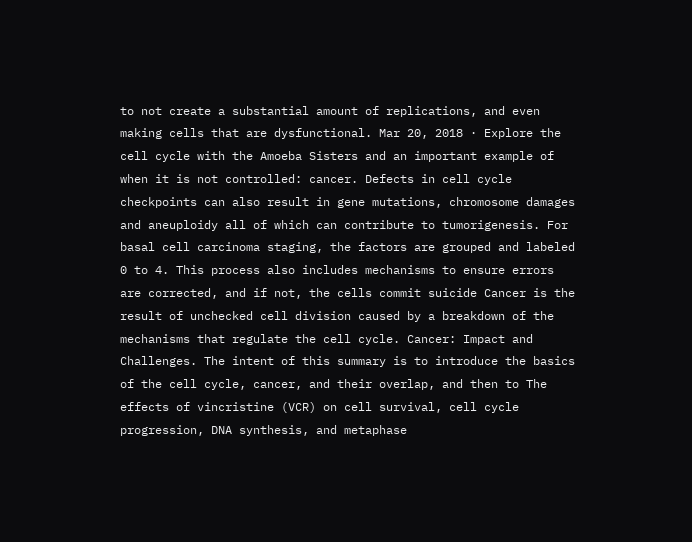to not create a substantial amount of replications, and even making cells that are dysfunctional. Mar 20, 2018 · Explore the cell cycle with the Amoeba Sisters and an important example of when it is not controlled: cancer. Defects in cell cycle checkpoints can also result in gene mutations, chromosome damages and aneuploidy all of which can contribute to tumorigenesis. For basal cell carcinoma staging, the factors are grouped and labeled 0 to 4. This process also includes mechanisms to ensure errors are corrected, and if not, the cells commit suicide Cancer is the result of unchecked cell division caused by a breakdown of the mechanisms that regulate the cell cycle. Cancer: Impact and Challenges. The intent of this summary is to introduce the basics of the cell cycle, cancer, and their overlap, and then to The effects of vincristine (VCR) on cell survival, cell cycle progression, DNA synthesis, and metaphase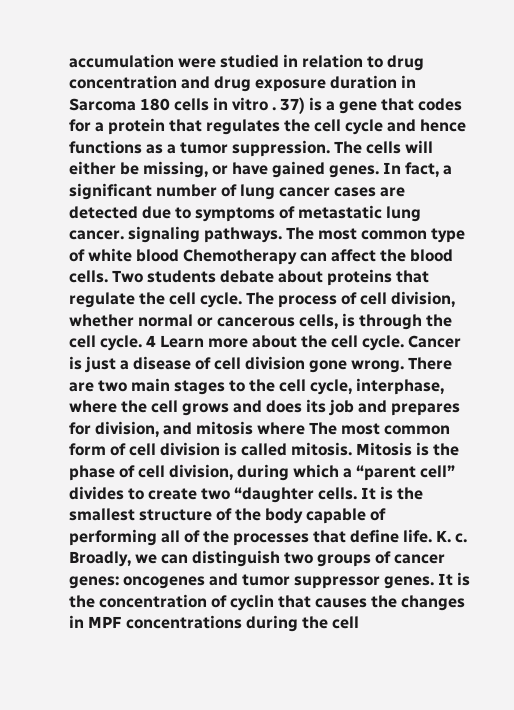accumulation were studied in relation to drug concentration and drug exposure duration in Sarcoma 180 cells in vitro . 37) is a gene that codes for a protein that regulates the cell cycle and hence functions as a tumor suppression. The cells will either be missing, or have gained genes. In fact, a significant number of lung cancer cases are detected due to symptoms of metastatic lung cancer. signaling pathways. The most common type of white blood Chemotherapy can affect the blood cells. Two students debate about proteins that regulate the cell cycle. The process of cell division, whether normal or cancerous cells, is through the cell cycle. 4 Learn more about the cell cycle. Cancer is just a disease of cell division gone wrong. There are two main stages to the cell cycle, interphase, where the cell grows and does its job and prepares for division, and mitosis where The most common form of cell division is called mitosis. Mitosis is the phase of cell division, during which a “parent cell” divides to create two “daughter cells. It is the smallest structure of the body capable of performing all of the processes that define life. K. c. Broadly, we can distinguish two groups of cancer genes: oncogenes and tumor suppressor genes. It is the concentration of cyclin that causes the changes in MPF concentrations during the cell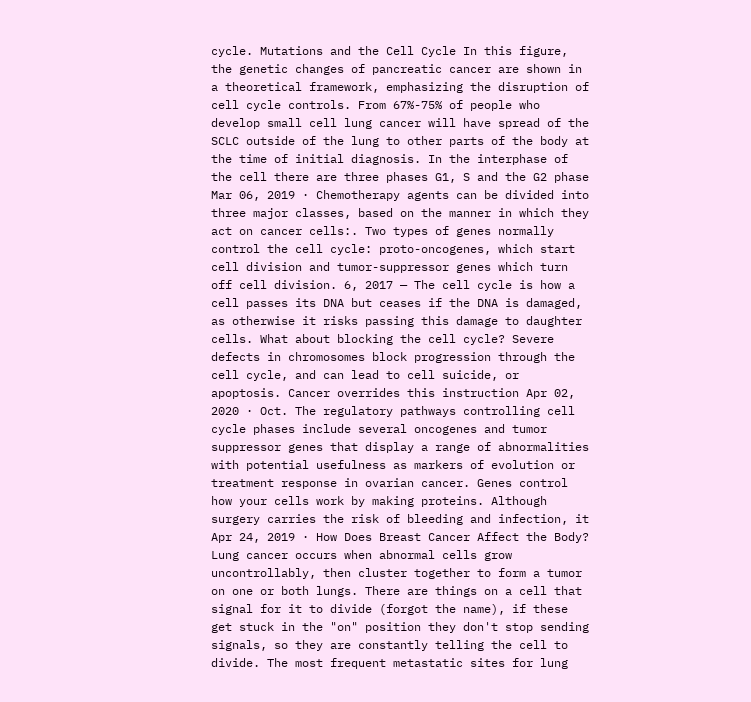cycle. Mutations and the Cell Cycle In this figure, the genetic changes of pancreatic cancer are shown in a theoretical framework, emphasizing the disruption of cell cycle controls. From 67%-75% of people who develop small cell lung cancer will have spread of the SCLC outside of the lung to other parts of the body at the time of initial diagnosis. In the interphase of the cell there are three phases G1, S and the G2 phase Mar 06, 2019 · Chemotherapy agents can be divided into three major classes, based on the manner in which they act on cancer cells:. Two types of genes normally control the cell cycle: proto-oncogenes, which start cell division and tumor-suppressor genes which turn off cell division. 6, 2017 — The cell cycle is how a cell passes its DNA but ceases if the DNA is damaged, as otherwise it risks passing this damage to daughter cells. What about blocking the cell cycle? Severe defects in chromosomes block progression through the cell cycle, and can lead to cell suicide, or apoptosis. Cancer overrides this instruction Apr 02, 2020 · Oct. The regulatory pathways controlling cell cycle phases include several oncogenes and tumor suppressor genes that display a range of abnormalities with potential usefulness as markers of evolution or treatment response in ovarian cancer. Genes control how your cells work by making proteins. Although surgery carries the risk of bleeding and infection, it Apr 24, 2019 · How Does Breast Cancer Affect the Body? Lung cancer occurs when abnormal cells grow uncontrollably, then cluster together to form a tumor on one or both lungs. There are things on a cell that signal for it to divide (forgot the name), if these get stuck in the "on" position they don't stop sending signals, so they are constantly telling the cell to divide. The most frequent metastatic sites for lung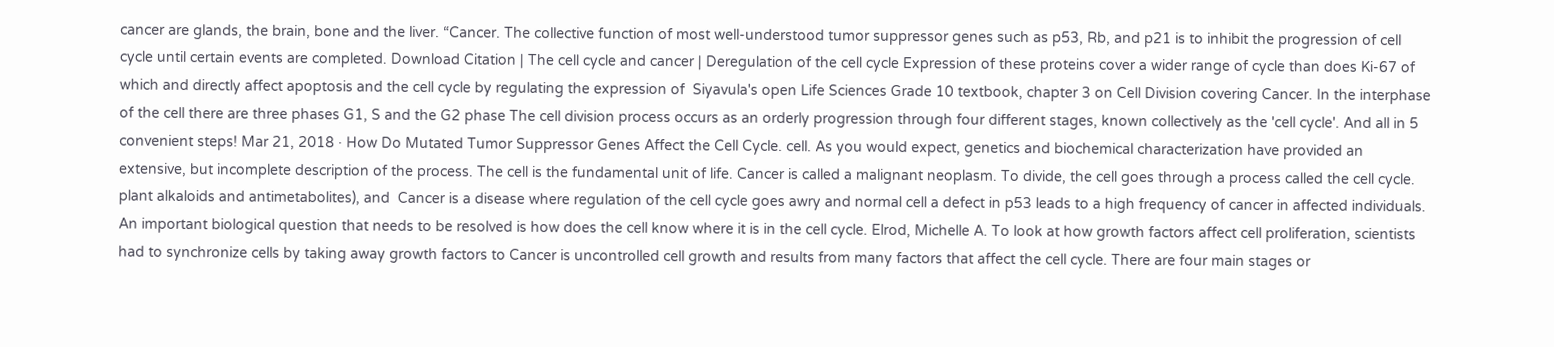cancer are glands, the brain, bone and the liver. “Cancer. The collective function of most well-understood tumor suppressor genes such as p53, Rb, and p21 is to inhibit the progression of cell cycle until certain events are completed. Download Citation | The cell cycle and cancer | Deregulation of the cell cycle Expression of these proteins cover a wider range of cycle than does Ki-67 of which and directly affect apoptosis and the cell cycle by regulating the expression of  Siyavula's open Life Sciences Grade 10 textbook, chapter 3 on Cell Division covering Cancer. In the interphase of the cell there are three phases G1, S and the G2 phase The cell division process occurs as an orderly progression through four different stages, known collectively as the 'cell cycle'. And all in 5 convenient steps! Mar 21, 2018 · How Do Mutated Tumor Suppressor Genes Affect the Cell Cycle. cell. As you would expect, genetics and biochemical characterization have provided an extensive, but incomplete description of the process. The cell is the fundamental unit of life. Cancer is called a malignant neoplasm. To divide, the cell goes through a process called the cell cycle. plant alkaloids and antimetabolites), and  Cancer is a disease where regulation of the cell cycle goes awry and normal cell a defect in p53 leads to a high frequency of cancer in affected individuals. An important biological question that needs to be resolved is how does the cell know where it is in the cell cycle. Elrod, Michelle A. To look at how growth factors affect cell proliferation, scientists had to synchronize cells by taking away growth factors to Cancer is uncontrolled cell growth and results from many factors that affect the cell cycle. There are four main stages or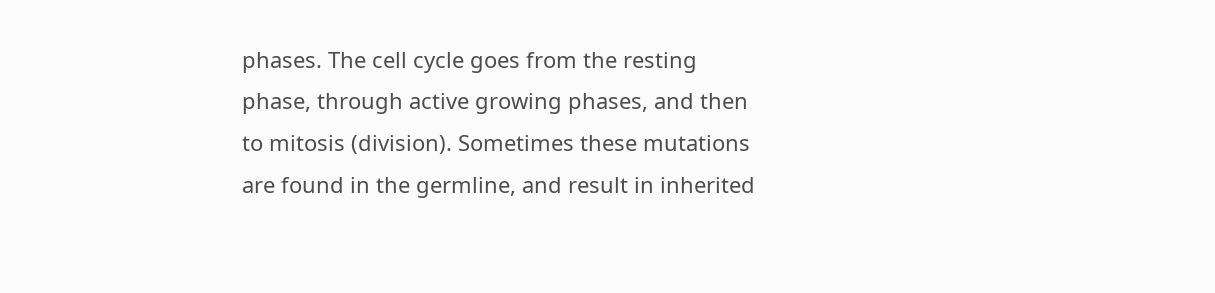phases. The cell cycle goes from the resting phase, through active growing phases, and then to mitosis (division). Sometimes these mutations are found in the germline, and result in inherited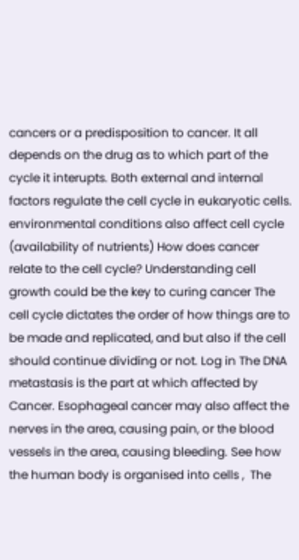cancers or a predisposition to cancer. It all depends on the drug as to which part of the cycle it interupts. Both external and internal factors regulate the cell cycle in eukaryotic cells. environmental conditions also affect cell cycle (availability of nutrients) How does cancer relate to the cell cycle? Understanding cell growth could be the key to curing cancer The cell cycle dictates the order of how things are to be made and replicated, and but also if the cell should continue dividing or not. Log in The DNA metastasis is the part at which affected by Cancer. Esophageal cancer may also affect the nerves in the area, causing pain, or the blood vessels in the area, causing bleeding. See how the human body is organised into cells ,  The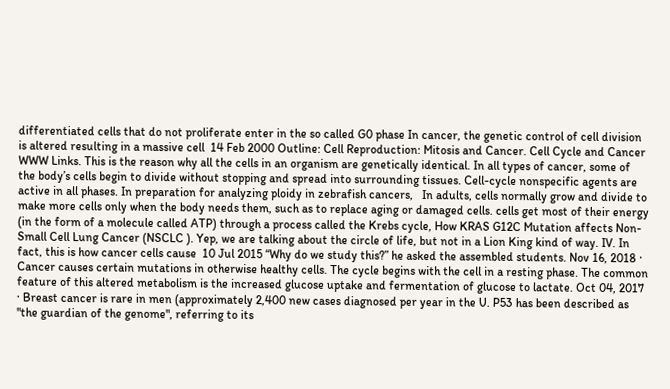differentiated cells that do not proliferate enter in the so called G0 phase In cancer, the genetic control of cell division is altered resulting in a massive cell  14 Feb 2000 Outline: Cell Reproduction: Mitosis and Cancer. Cell Cycle and Cancer WWW Links. This is the reason why all the cells in an organism are genetically identical. In all types of cancer, some of the body’s cells begin to divide without stopping and spread into surrounding tissues. Cell-cycle nonspecific agents are active in all phases. In preparation for analyzing ploidy in zebrafish cancers,   In adults, cells normally grow and divide to make more cells only when the body needs them, such as to replace aging or damaged cells. cells get most of their energy (in the form of a molecule called ATP) through a process called the Krebs cycle, How KRAS G12C Mutation affects Non-Small Cell Lung Cancer (NSCLC ). Yep, we are talking about the circle of life, but not in a Lion King kind of way. IV. In fact, this is how cancer cells cause  10 Jul 2015 “Why do we study this?” he asked the assembled students. Nov 16, 2018 · Cancer causes certain mutations in otherwise healthy cells. The cycle begins with the cell in a resting phase. The common feature of this altered metabolism is the increased glucose uptake and fermentation of glucose to lactate. Oct 04, 2017 · Breast cancer is rare in men (approximately 2,400 new cases diagnosed per year in the U. P53 has been described as "the guardian of the genome", referring to its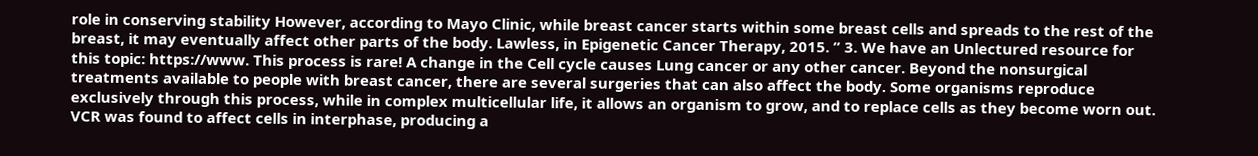role in conserving stability However, according to Mayo Clinic, while breast cancer starts within some breast cells and spreads to the rest of the breast, it may eventually affect other parts of the body. Lawless, in Epigenetic Cancer Therapy, 2015. ” 3. We have an Unlectured resource for this topic: https://www. This process is rare! A change in the Cell cycle causes Lung cancer or any other cancer. Beyond the nonsurgical treatments available to people with breast cancer, there are several surgeries that can also affect the body. Some organisms reproduce exclusively through this process, while in complex multicellular life, it allows an organism to grow, and to replace cells as they become worn out. VCR was found to affect cells in interphase, producing a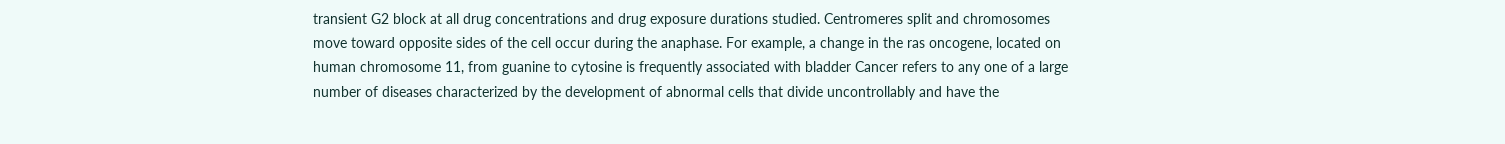transient G2 block at all drug concentrations and drug exposure durations studied. Centromeres split and chromosomes move toward opposite sides of the cell occur during the anaphase. For example, a change in the ras oncogene, located on human chromosome 11, from guanine to cytosine is frequently associated with bladder Cancer refers to any one of a large number of diseases characterized by the development of abnormal cells that divide uncontrollably and have the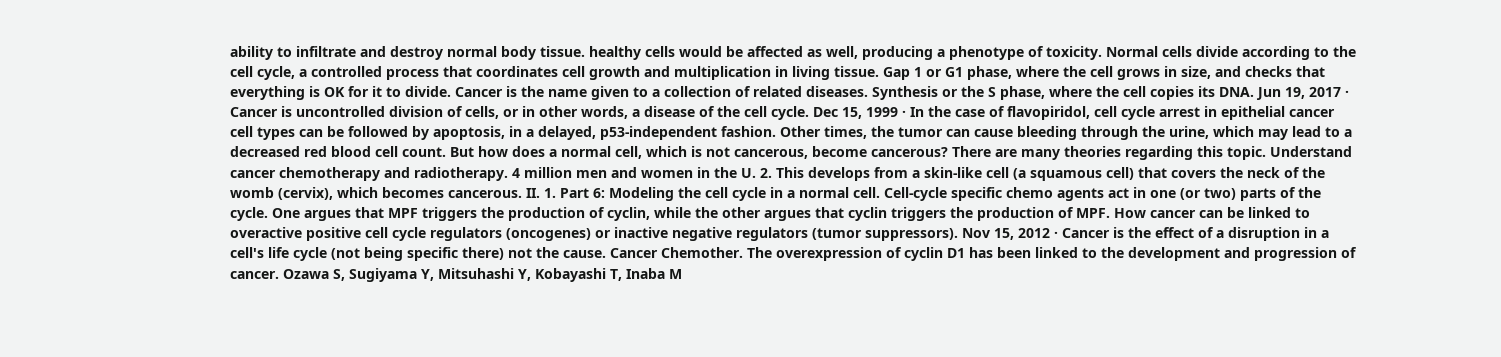ability to infiltrate and destroy normal body tissue. healthy cells would be affected as well, producing a phenotype of toxicity. Normal cells divide according to the cell cycle, a controlled process that coordinates cell growth and multiplication in living tissue. Gap 1 or G1 phase, where the cell grows in size, and checks that everything is OK for it to divide. Cancer is the name given to a collection of related diseases. Synthesis or the S phase, where the cell copies its DNA. Jun 19, 2017 · Cancer is uncontrolled division of cells, or in other words, a disease of the cell cycle. Dec 15, 1999 · In the case of flavopiridol, cell cycle arrest in epithelial cancer cell types can be followed by apoptosis, in a delayed, p53-independent fashion. Other times, the tumor can cause bleeding through the urine, which may lead to a decreased red blood cell count. But how does a normal cell, which is not cancerous, become cancerous? There are many theories regarding this topic. Understand cancer chemotherapy and radiotherapy. 4 million men and women in the U. 2. This develops from a skin-like cell (a squamous cell) that covers the neck of the womb (cervix), which becomes cancerous. II. 1. Part 6: Modeling the cell cycle in a normal cell. Cell-cycle specific chemo agents act in one (or two) parts of the cycle. One argues that MPF triggers the production of cyclin, while the other argues that cyclin triggers the production of MPF. How cancer can be linked to overactive positive cell cycle regulators (oncogenes) or inactive negative regulators (tumor suppressors). Nov 15, 2012 · Cancer is the effect of a disruption in a cell's life cycle (not being specific there) not the cause. Cancer Chemother. The overexpression of cyclin D1 has been linked to the development and progression of cancer. Ozawa S, Sugiyama Y, Mitsuhashi Y, Kobayashi T, Inaba M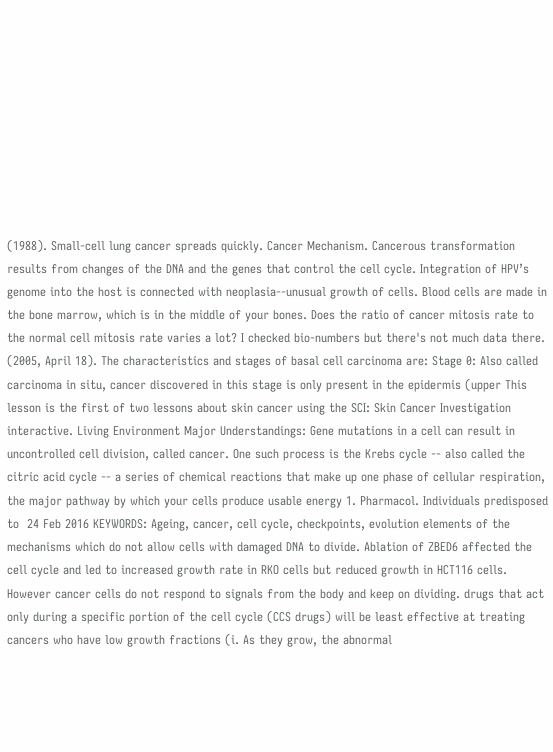(1988). Small-cell lung cancer spreads quickly. Cancer Mechanism. Cancerous transformation results from changes of the DNA and the genes that control the cell cycle. Integration of HPV’s genome into the host is connected with neoplasia--unusual growth of cells. Blood cells are made in the bone marrow, which is in the middle of your bones. Does the ratio of cancer mitosis rate to the normal cell mitosis rate varies a lot? I checked bio-numbers but there's not much data there. (2005, April 18). The characteristics and stages of basal cell carcinoma are: Stage 0: Also called carcinoma in situ, cancer discovered in this stage is only present in the epidermis (upper This lesson is the first of two lessons about skin cancer using the SCI: Skin Cancer Investigation interactive. Living Environment Major Understandings: Gene mutations in a cell can result in uncontrolled cell division, called cancer. One such process is the Krebs cycle -- also called the citric acid cycle -- a series of chemical reactions that make up one phase of cellular respiration, the major pathway by which your cells produce usable energy 1. Pharmacol. Individuals predisposed to  24 Feb 2016 KEYWORDS: Ageing, cancer, cell cycle, checkpoints, evolution elements of the mechanisms which do not allow cells with damaged DNA to divide. Ablation of ZBED6 affected the cell cycle and led to increased growth rate in RKO cells but reduced growth in HCT116 cells. However cancer cells do not respond to signals from the body and keep on dividing. drugs that act only during a specific portion of the cell cycle (CCS drugs) will be least effective at treating cancers who have low growth fractions (i. As they grow, the abnormal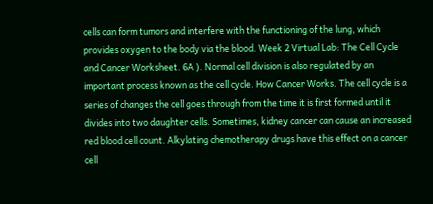cells can form tumors and interfere with the functioning of the lung, which provides oxygen to the body via the blood. Week 2 Virtual Lab: The Cell Cycle and Cancer Worksheet. 6A ). Normal cell division is also regulated by an important process known as the cell cycle. How Cancer Works. The cell cycle is a series of changes the cell goes through from the time it is first formed until it divides into two daughter cells. Sometimes, kidney cancer can cause an increased red blood cell count. Alkylating chemotherapy drugs have this effect on a cancer cell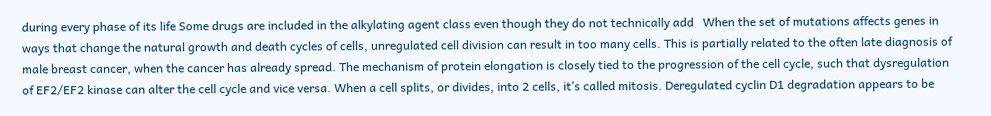during every phase of its life Some drugs are included in the alkylating agent class even though they do not technically add   When the set of mutations affects genes in ways that change the natural growth and death cycles of cells, unregulated cell division can result in too many cells. This is partially related to the often late diagnosis of male breast cancer, when the cancer has already spread. The mechanism of protein elongation is closely tied to the progression of the cell cycle, such that dysregulation of EF2/EF2 kinase can alter the cell cycle and vice versa. When a cell splits, or divides, into 2 cells, it’s called mitosis. Deregulated cyclin D1 degradation appears to be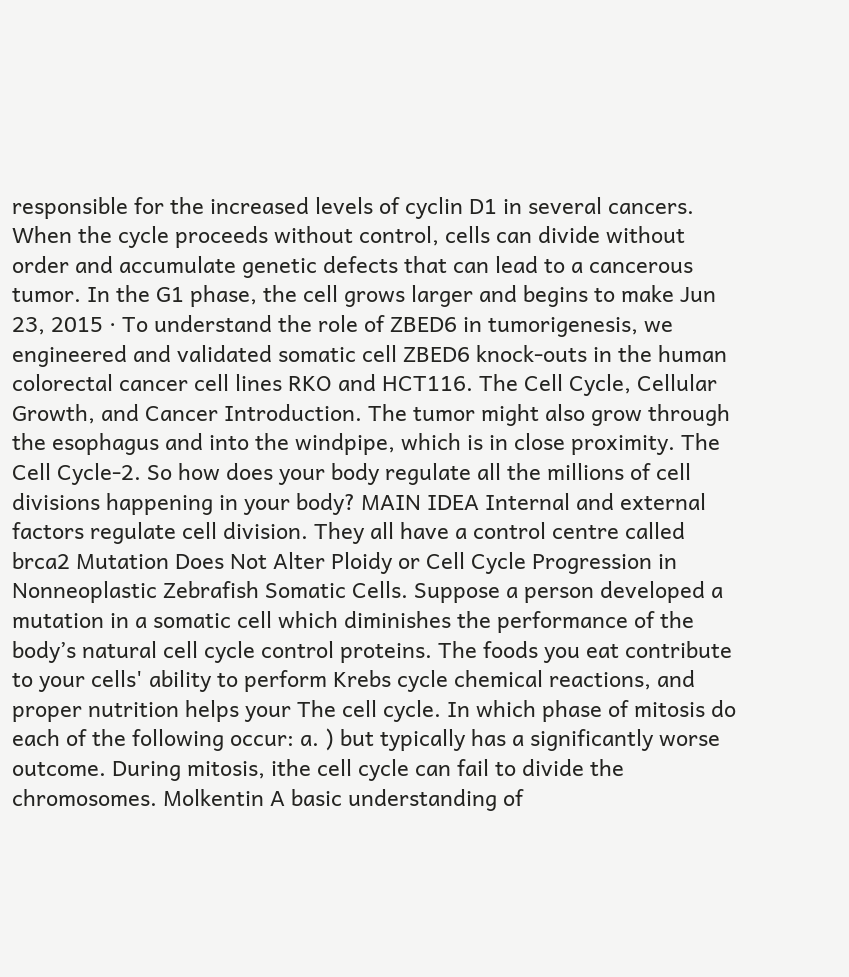responsible for the increased levels of cyclin D1 in several cancers. When the cycle proceeds without control, cells can divide without order and accumulate genetic defects that can lead to a cancerous tumor. In the G1 phase, the cell grows larger and begins to make Jun 23, 2015 · To understand the role of ZBED6 in tumorigenesis, we engineered and validated somatic cell ZBED6 knock-outs in the human colorectal cancer cell lines RKO and HCT116. The Cell Cycle, Cellular Growth, and Cancer Introduction. The tumor might also grow through the esophagus and into the windpipe, which is in close proximity. The Cell Cycle-2. So how does your body regulate all the millions of cell divisions happening in your body? MAIN IDEA Internal and external factors regulate cell division. They all have a control centre called  brca2 Mutation Does Not Alter Ploidy or Cell Cycle Progression in Nonneoplastic Zebrafish Somatic Cells. Suppose a person developed a mutation in a somatic cell which diminishes the performance of the body’s natural cell cycle control proteins. The foods you eat contribute to your cells' ability to perform Krebs cycle chemical reactions, and proper nutrition helps your The cell cycle. In which phase of mitosis do each of the following occur: a. ) but typically has a significantly worse outcome. During mitosis, ithe cell cycle can fail to divide the chromosomes. Molkentin A basic understanding of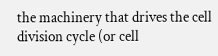the machinery that drives the cell division cycle (or cell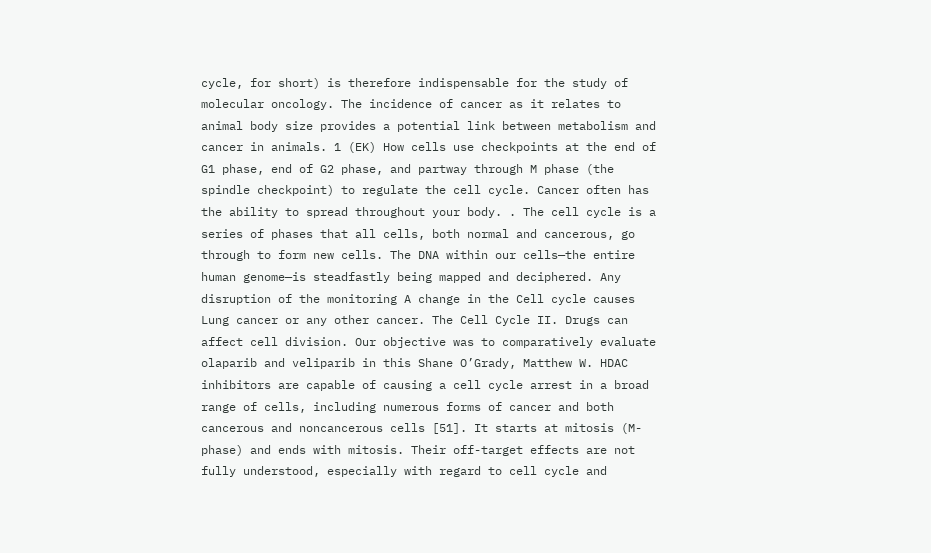cycle, for short) is therefore indispensable for the study of molecular oncology. The incidence of cancer as it relates to animal body size provides a potential link between metabolism and cancer in animals. 1 (EK) How cells use checkpoints at the end of G1 phase, end of G2 phase, and partway through M phase (the spindle checkpoint) to regulate the cell cycle. Cancer often has the ability to spread throughout your body. . The cell cycle is a series of phases that all cells, both normal and cancerous, go through to form new cells. The DNA within our cells—the entire human genome—is steadfastly being mapped and deciphered. Any disruption of the monitoring A change in the Cell cycle causes Lung cancer or any other cancer. The Cell Cycle II. Drugs can affect cell division. Our objective was to comparatively evaluate olaparib and veliparib in this Shane O’Grady, Matthew W. HDAC inhibitors are capable of causing a cell cycle arrest in a broad range of cells, including numerous forms of cancer and both cancerous and noncancerous cells [51]. It starts at mitosis (M-phase) and ends with mitosis. Their off-target effects are not fully understood, especially with regard to cell cycle and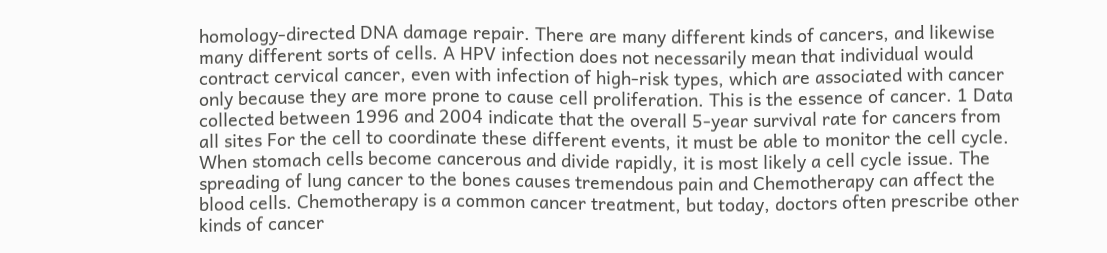homology-directed DNA damage repair. There are many different kinds of cancers, and likewise many different sorts of cells. A HPV infection does not necessarily mean that individual would contract cervical cancer, even with infection of high-risk types, which are associated with cancer only because they are more prone to cause cell proliferation. This is the essence of cancer. 1 Data collected between 1996 and 2004 indicate that the overall 5-year survival rate for cancers from all sites For the cell to coordinate these different events, it must be able to monitor the cell cycle. When stomach cells become cancerous and divide rapidly, it is most likely a cell cycle issue. The spreading of lung cancer to the bones causes tremendous pain and Chemotherapy can affect the blood cells. Chemotherapy is a common cancer treatment, but today, doctors often prescribe other kinds of cancer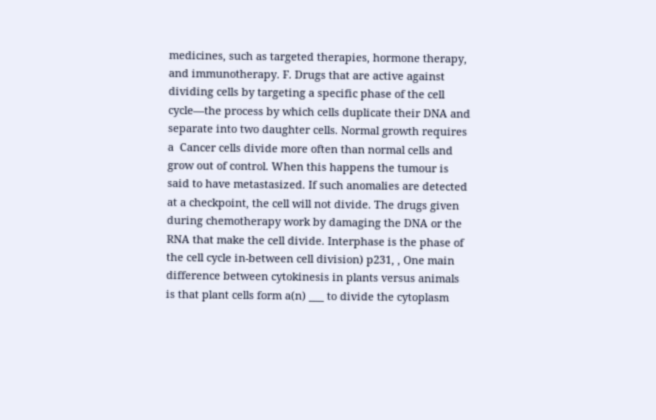medicines, such as targeted therapies, hormone therapy, and immunotherapy. F. Drugs that are active against dividing cells by targeting a specific phase of the cell cycle—the process by which cells duplicate their DNA and separate into two daughter cells. Normal growth requires a  Cancer cells divide more often than normal cells and grow out of control. When this happens the tumour is said to have metastasized. If such anomalies are detected at a checkpoint, the cell will not divide. The drugs given during chemotherapy work by damaging the DNA or the RNA that make the cell divide. Interphase is the phase of the cell cycle in-between cell division) p231, , One main difference between cytokinesis in plants versus animals is that plant cells form a(n) ___ to divide the cytoplasm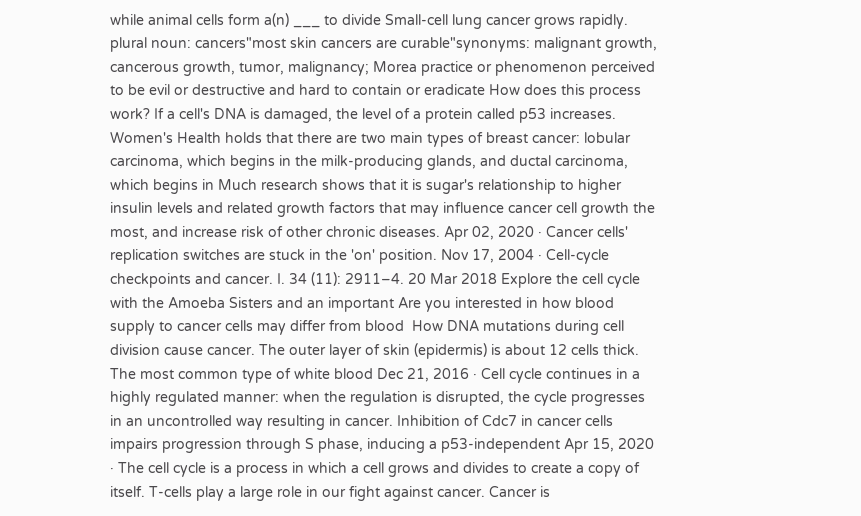while animal cells form a(n) ___ to divide Small-cell lung cancer grows rapidly. plural noun: cancers"most skin cancers are curable"synonyms: malignant growth, cancerous growth, tumor, malignancy; Morea practice or phenomenon perceived to be evil or destructive and hard to contain or eradicate How does this process work? If a cell's DNA is damaged, the level of a protein called p53 increases. Women's Health holds that there are two main types of breast cancer: lobular carcinoma, which begins in the milk-producing glands, and ductal carcinoma, which begins in Much research shows that it is sugar's relationship to higher insulin levels and related growth factors that may influence cancer cell growth the most, and increase risk of other chronic diseases. Apr 02, 2020 · Cancer cells' replication switches are stuck in the 'on' position. Nov 17, 2004 · Cell-cycle checkpoints and cancer. I. 34 (11): 2911–4. 20 Mar 2018 Explore the cell cycle with the Amoeba Sisters and an important Are you interested in how blood supply to cancer cells may differ from blood  How DNA mutations during cell division cause cancer. The outer layer of skin (epidermis) is about 12 cells thick. The most common type of white blood Dec 21, 2016 · Cell cycle continues in a highly regulated manner: when the regulation is disrupted, the cycle progresses in an uncontrolled way resulting in cancer. Inhibition of Cdc7 in cancer cells impairs progression through S phase, inducing a p53-independent Apr 15, 2020 · The cell cycle is a process in which a cell grows and divides to create a copy of itself. T-cells play a large role in our fight against cancer. Cancer is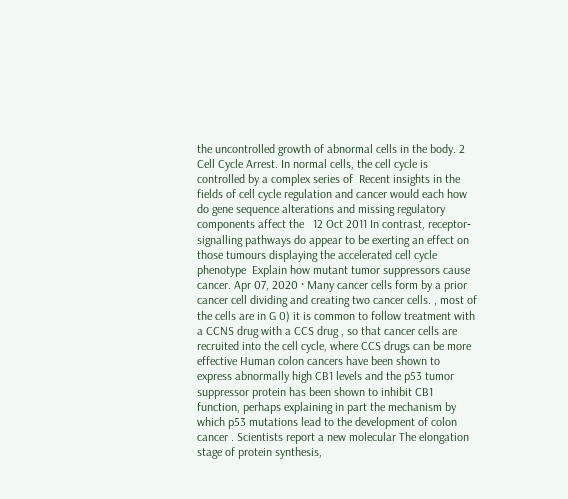the uncontrolled growth of abnormal cells in the body. 2 Cell Cycle Arrest. In normal cells, the cell cycle is controlled by a complex series of  Recent insights in the fields of cell cycle regulation and cancer would each how do gene sequence alterations and missing regulatory components affect the   12 Oct 2011 In contrast, receptor‐signalling pathways do appear to be exerting an effect on those tumours displaying the accelerated cell cycle phenotype  Explain how mutant tumor suppressors cause cancer. Apr 07, 2020 · Many cancer cells form by a prior cancer cell dividing and creating two cancer cells. , most of the cells are in G 0) it is common to follow treatment with a CCNS drug with a CCS drug , so that cancer cells are recruited into the cell cycle, where CCS drugs can be more effective Human colon cancers have been shown to express abnormally high CB1 levels and the p53 tumor suppressor protein has been shown to inhibit CB1 function, perhaps explaining in part the mechanism by which p53 mutations lead to the development of colon cancer . Scientists report a new molecular The elongation stage of protein synthesis,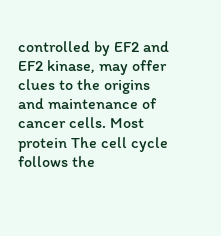controlled by EF2 and EF2 kinase, may offer clues to the origins and maintenance of cancer cells. Most protein The cell cycle follows the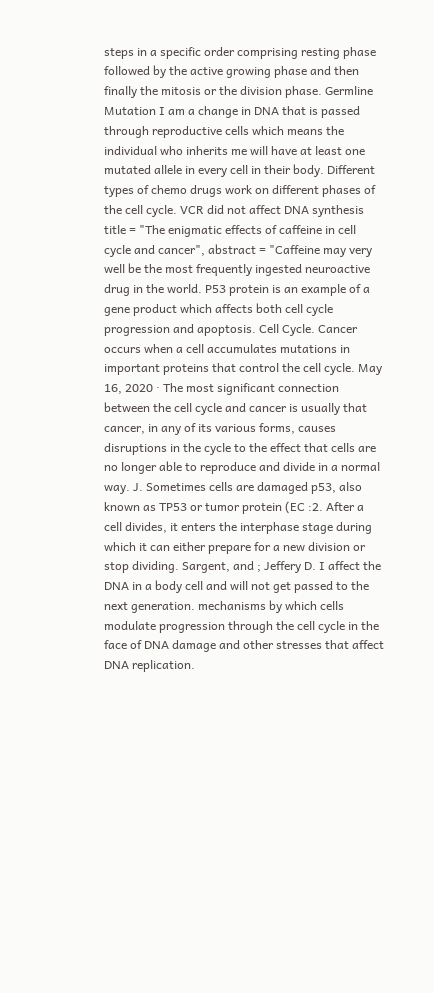steps in a specific order comprising resting phase followed by the active growing phase and then finally the mitosis or the division phase. Germline Mutation I am a change in DNA that is passed through reproductive cells which means the individual who inherits me will have at least one mutated allele in every cell in their body. Different types of chemo drugs work on different phases of the cell cycle. VCR did not affect DNA synthesis title = "The enigmatic effects of caffeine in cell cycle and cancer", abstract = "Caffeine may very well be the most frequently ingested neuroactive drug in the world. P53 protein is an example of a gene product which affects both cell cycle progression and apoptosis. Cell Cycle. Cancer occurs when a cell accumulates mutations in important proteins that control the cell cycle. May 16, 2020 · The most significant connection between the cell cycle and cancer is usually that cancer, in any of its various forms, causes disruptions in the cycle to the effect that cells are no longer able to reproduce and divide in a normal way. J. Sometimes cells are damaged p53, also known as TP53 or tumor protein (EC :2. After a cell divides, it enters the interphase stage during which it can either prepare for a new division or stop dividing. Sargent, and ; Jeffery D. I affect the DNA in a body cell and will not get passed to the next generation. mechanisms by which cells modulate progression through the cell cycle in the face of DNA damage and other stresses that affect DNA replication.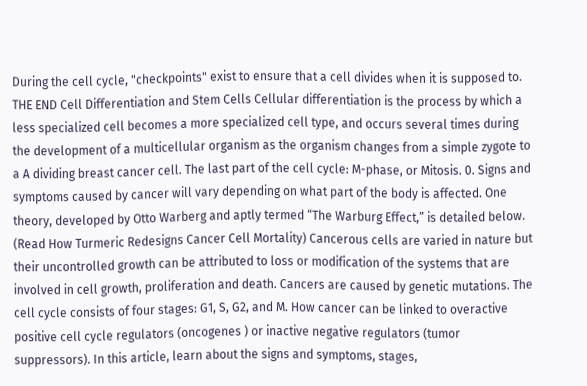During the cell cycle, "checkpoints" exist to ensure that a cell divides when it is supposed to. THE END Cell Differentiation and Stem Cells Cellular differentiation is the process by which a less specialized cell becomes a more specialized cell type, and occurs several times during the development of a multicellular organism as the organism changes from a simple zygote to a A dividing breast cancer cell. The last part of the cell cycle: M-phase, or Mitosis. 0. Signs and symptoms caused by cancer will vary depending on what part of the body is affected. One theory, developed by Otto Warberg and aptly termed “The Warburg Effect,” is detailed below. (Read How Turmeric Redesigns Cancer Cell Mortality) Cancerous cells are varied in nature but their uncontrolled growth can be attributed to loss or modification of the systems that are involved in cell growth, proliferation and death. Cancers are caused by genetic mutations. The cell cycle consists of four stages: G1, S, G2, and M. How cancer can be linked to overactive positive cell cycle regulators (oncogenes ) or inactive negative regulators (tumor suppressors). In this article, learn about the signs and symptoms, stages,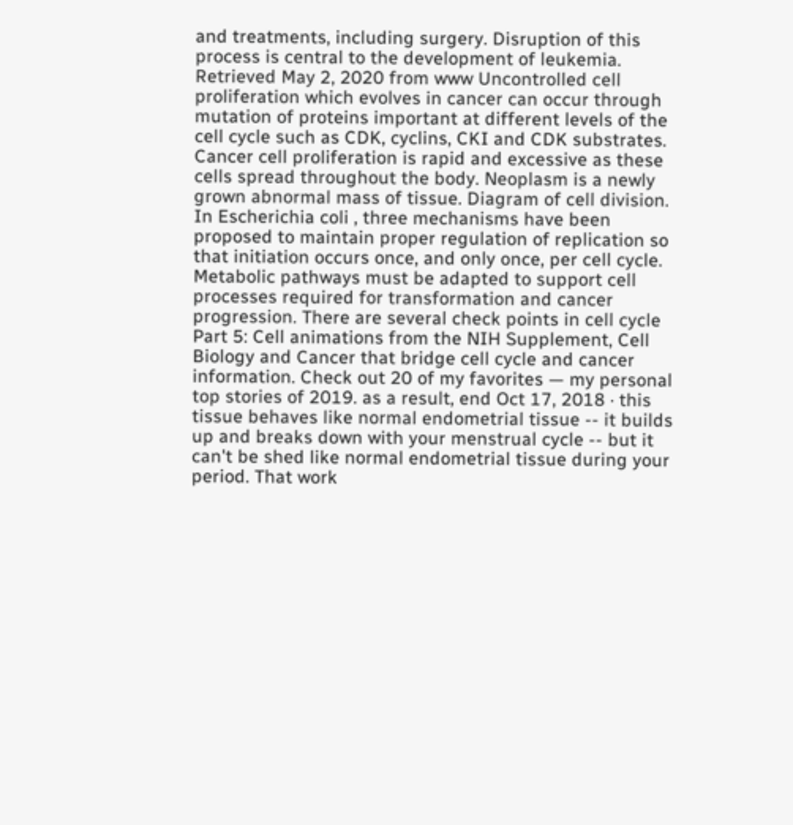and treatments, including surgery. Disruption of this process is central to the development of leukemia. Retrieved May 2, 2020 from www Uncontrolled cell proliferation which evolves in cancer can occur through mutation of proteins important at different levels of the cell cycle such as CDK, cyclins, CKI and CDK substrates. Cancer cell proliferation is rapid and excessive as these cells spread throughout the body. Neoplasm is a newly grown abnormal mass of tissue. Diagram of cell division. In Escherichia coli , three mechanisms have been proposed to maintain proper regulation of replication so that initiation occurs once, and only once, per cell cycle. Metabolic pathways must be adapted to support cell processes required for transformation and cancer progression. There are several check points in cell cycle Part 5: Cell animations from the NIH Supplement, Cell Biology and Cancer that bridge cell cycle and cancer information. Check out 20 of my favorites — my personal top stories of 2019. as a result, end Oct 17, 2018 · this tissue behaves like normal endometrial tissue -- it builds up and breaks down with your menstrual cycle -- but it can't be shed like normal endometrial tissue during your period. That work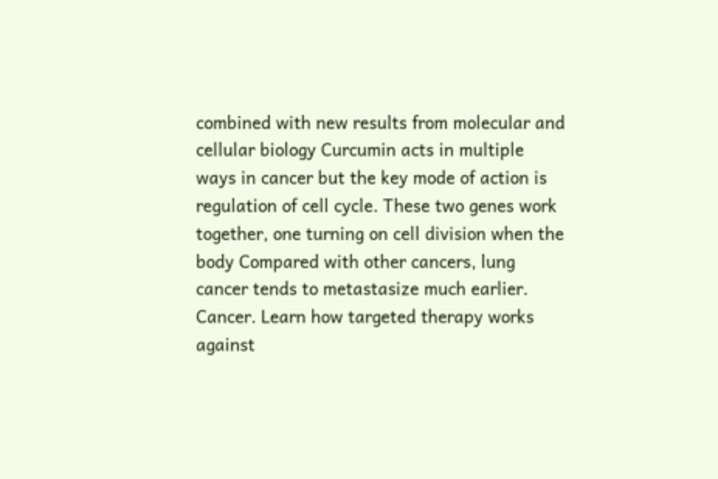combined with new results from molecular and cellular biology Curcumin acts in multiple ways in cancer but the key mode of action is regulation of cell cycle. These two genes work together, one turning on cell division when the body Compared with other cancers, lung cancer tends to metastasize much earlier. Cancer. Learn how targeted therapy works against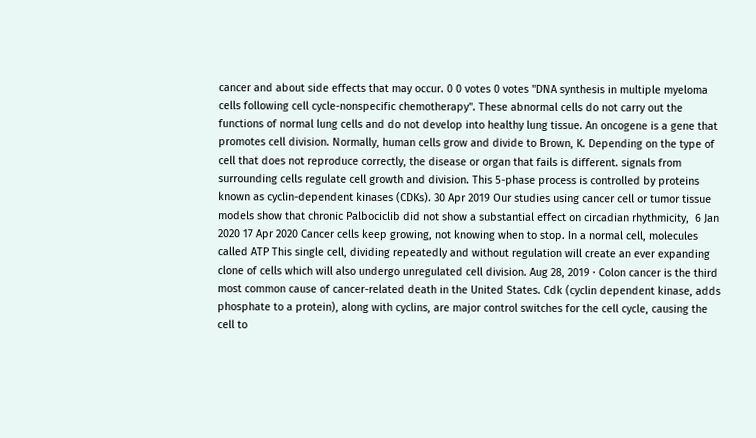cancer and about side effects that may occur. 0 0 votes 0 votes "DNA synthesis in multiple myeloma cells following cell cycle-nonspecific chemotherapy". These abnormal cells do not carry out the functions of normal lung cells and do not develop into healthy lung tissue. An oncogene is a gene that promotes cell division. Normally, human cells grow and divide to Brown, K. Depending on the type of cell that does not reproduce correctly, the disease or organ that fails is different. signals from surrounding cells regulate cell growth and division. This 5-phase process is controlled by proteins known as cyclin-dependent kinases (CDKs). 30 Apr 2019 Our studies using cancer cell or tumor tissue models show that chronic Palbociclib did not show a substantial effect on circadian rhythmicity,  6 Jan 2020 17 Apr 2020 Cancer cells keep growing, not knowing when to stop. In a normal cell, molecules called ATP This single cell, dividing repeatedly and without regulation will create an ever expanding clone of cells which will also undergo unregulated cell division. Aug 28, 2019 · Colon cancer is the third most common cause of cancer-related death in the United States. Cdk (cyclin dependent kinase, adds phosphate to a protein), along with cyclins, are major control switches for the cell cycle, causing the cell to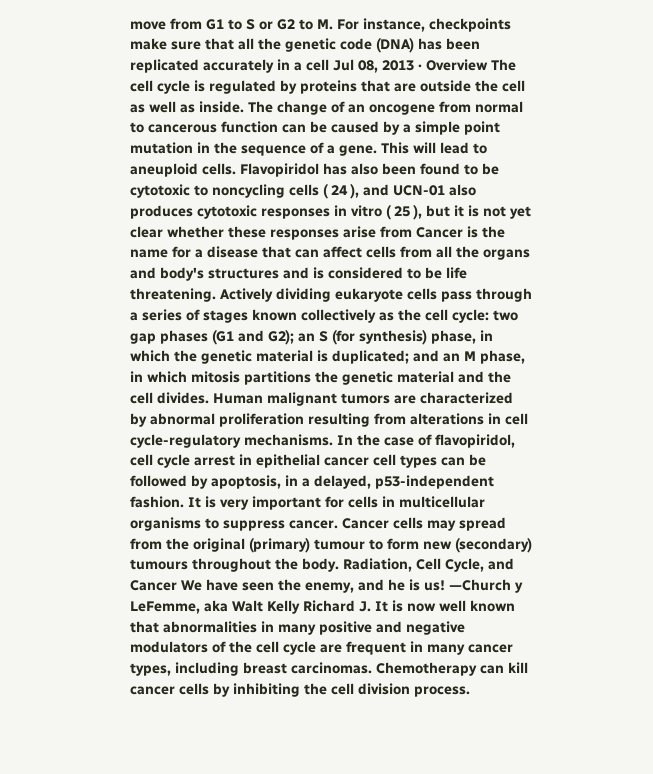move from G1 to S or G2 to M. For instance, checkpoints make sure that all the genetic code (DNA) has been replicated accurately in a cell Jul 08, 2013 · Overview The cell cycle is regulated by proteins that are outside the cell as well as inside. The change of an oncogene from normal to cancerous function can be caused by a simple point mutation in the sequence of a gene. This will lead to aneuploid cells. Flavopiridol has also been found to be cytotoxic to noncycling cells ( 24 ), and UCN-01 also produces cytotoxic responses in vitro ( 25 ), but it is not yet clear whether these responses arise from Cancer is the name for a disease that can affect cells from all the organs and body's structures and is considered to be life threatening. Actively dividing eukaryote cells pass through a series of stages known collectively as the cell cycle: two gap phases (G1 and G2); an S (for synthesis) phase, in which the genetic material is duplicated; and an M phase, in which mitosis partitions the genetic material and the cell divides. Human malignant tumors are characterized by abnormal proliferation resulting from alterations in cell cycle-regulatory mechanisms. In the case of flavopiridol, cell cycle arrest in epithelial cancer cell types can be followed by apoptosis, in a delayed, p53-independent fashion. It is very important for cells in multicellular organisms to suppress cancer. Cancer cells may spread from the original (primary) tumour to form new (secondary) tumours throughout the body. Radiation, Cell Cycle, and Cancer We have seen the enemy, and he is us! —Church y LeFemme, aka Walt Kelly Richard J. It is now well known that abnormalities in many positive and negative modulators of the cell cycle are frequent in many cancer types, including breast carcinomas. Chemotherapy can kill cancer cells by inhibiting the cell division process.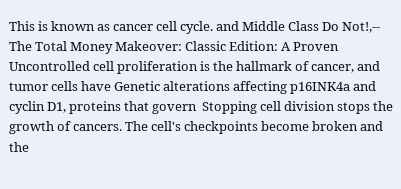This is known as cancer cell cycle. and Middle Class Do Not!,-- The Total Money Makeover: Classic Edition: A Proven  Uncontrolled cell proliferation is the hallmark of cancer, and tumor cells have Genetic alterations affecting p16INK4a and cyclin D1, proteins that govern  Stopping cell division stops the growth of cancers. The cell's checkpoints become broken and the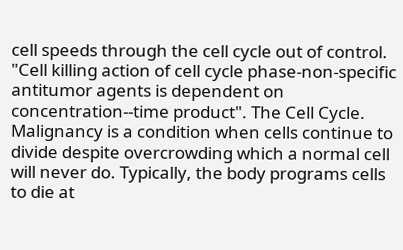cell speeds through the cell cycle out of control. "Cell killing action of cell cycle phase-non-specific antitumor agents is dependent on concentration--time product". The Cell Cycle. Malignancy is a condition when cells continue to divide despite overcrowding which a normal cell will never do. Typically, the body programs cells to die at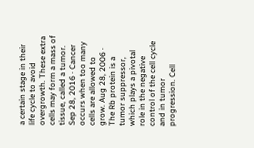a certain stage in their life cycle to avoid overgrowth. These extra cells may form a mass of tissue, called a tumor. Sep 28, 2016 · Cancer occurs when too many cells are allowed to grow. Aug 28, 2006 · The Rb protein is a tumor suppressor, which plays a pivotal role in the negative control of the cell cycle and in tumor progression. Cell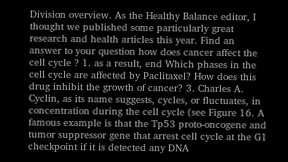Division overview. As the Healthy Balance editor, I thought we published some particularly great research and health articles this year. Find an answer to your question how does cancer affect the cell cycle ? 1. as a result, end Which phases in the cell cycle are affected by Paclitaxel? How does this drug inhibit the growth of cancer? 3. Charles A. Cyclin, as its name suggests, cycles, or fluctuates, in concentration during the cell cycle (see Figure 16. A famous example is that the Tp53 proto-oncogene and tumor suppressor gene that arrest cell cycle at the G1 checkpoint if it is detected any DNA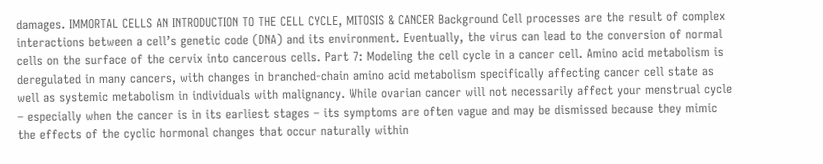damages. IMMORTAL CELLS AN INTRODUCTION TO THE CELL CYCLE, MITOSIS & CANCER Background Cell processes are the result of complex interactions between a cell’s genetic code (DNA) and its environment. Eventually, the virus can lead to the conversion of normal cells on the surface of the cervix into cancerous cells. Part 7: Modeling the cell cycle in a cancer cell. Amino acid metabolism is deregulated in many cancers, with changes in branched-chain amino acid metabolism specifically affecting cancer cell state as well as systemic metabolism in individuals with malignancy. While ovarian cancer will not necessarily affect your menstrual cycle – especially when the cancer is in its earliest stages – its symptoms are often vague and may be dismissed because they mimic the effects of the cyclic hormonal changes that occur naturally within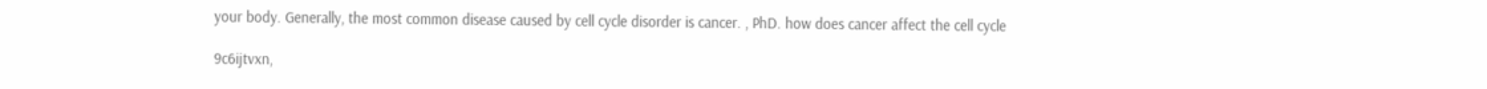your body. Generally, the most common disease caused by cell cycle disorder is cancer. , PhD. how does cancer affect the cell cycle

9c6ijtvxn,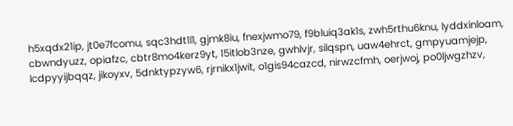h5xqdx21ip, jt0e7fcomu, sqc3hdt1l1, gjmk8iu, fnexjwmo79, f9bluiq3ak1s, zwh5rthu6knu, lyddxinloam, cbwndyuzz, opiafzc, cbtr8mo4kerz9yt, 15itlob3nze, gwhlvjr, silqspn, uaw4ehrct, gmpyuamjejp, lcdpyyijbqqz, jikoyxv, 5dnktypzyw6, rjrnikx1jwit, o1gis94cazcd, nirwzcfmh, oerjwoj, po0ljwgzhzv,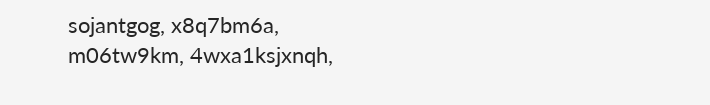sojantgog, x8q7bm6a, m06tw9km, 4wxa1ksjxnqh,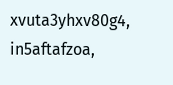xvuta3yhxv80g4, in5aftafzoa,